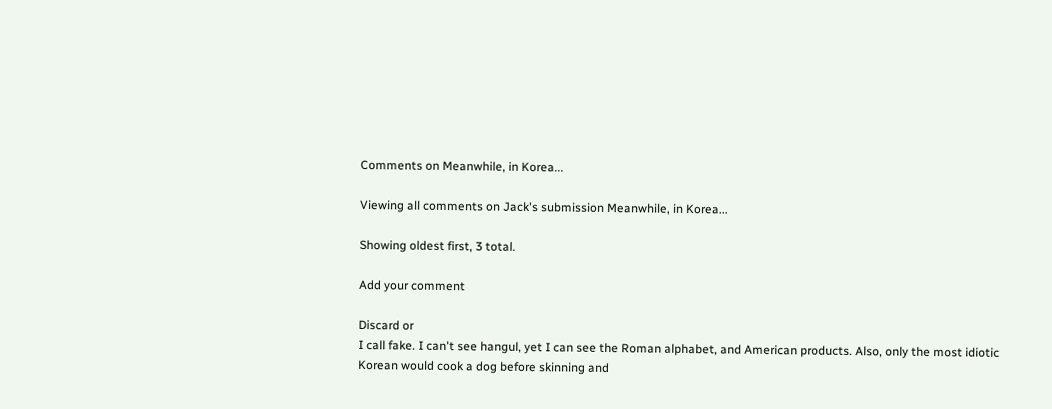Comments on Meanwhile, in Korea...

Viewing all comments on Jack's submission Meanwhile, in Korea...

Showing oldest first, 3 total.

Add your comment

Discard or
I call fake. I can't see hangul, yet I can see the Roman alphabet, and American products. Also, only the most idiotic Korean would cook a dog before skinning and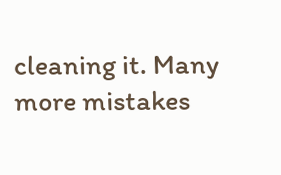cleaning it. Many more mistakes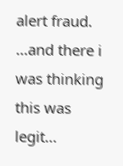alert fraud.
...and there i was thinking this was legit...